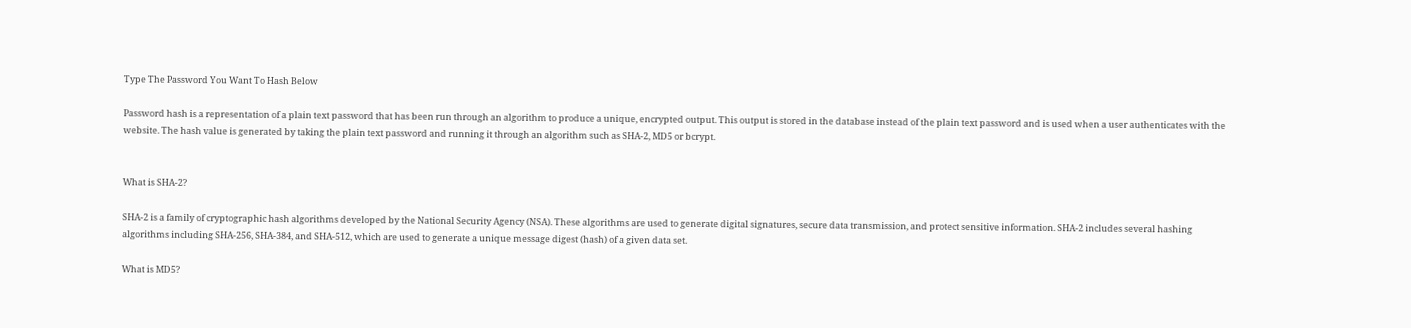Type The Password You Want To Hash Below

Password hash is a representation of a plain text password that has been run through an algorithm to produce a unique, encrypted output. This output is stored in the database instead of the plain text password and is used when a user authenticates with the website. The hash value is generated by taking the plain text password and running it through an algorithm such as SHA-2, MD5 or bcrypt.


What is SHA-2?

SHA-2 is a family of cryptographic hash algorithms developed by the National Security Agency (NSA). These algorithms are used to generate digital signatures, secure data transmission, and protect sensitive information. SHA-2 includes several hashing algorithms including SHA-256, SHA-384, and SHA-512, which are used to generate a unique message digest (hash) of a given data set.

What is MD5?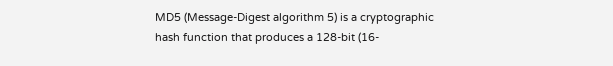MD5 (Message-Digest algorithm 5) is a cryptographic hash function that produces a 128-bit (16-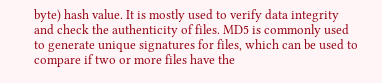byte) hash value. It is mostly used to verify data integrity and check the authenticity of files. MD5 is commonly used to generate unique signatures for files, which can be used to compare if two or more files have the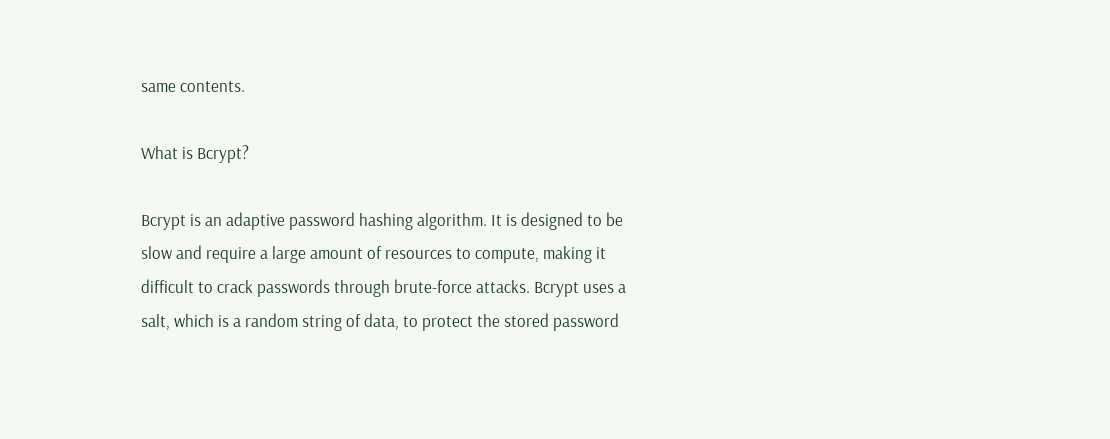same contents.

What is Bcrypt?

Bcrypt is an adaptive password hashing algorithm. It is designed to be slow and require a large amount of resources to compute, making it difficult to crack passwords through brute-force attacks. Bcrypt uses a salt, which is a random string of data, to protect the stored password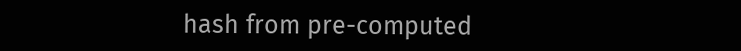hash from pre-computed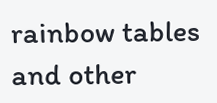rainbow tables and other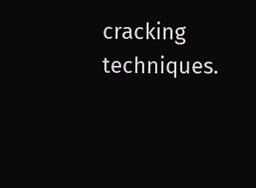cracking techniques.